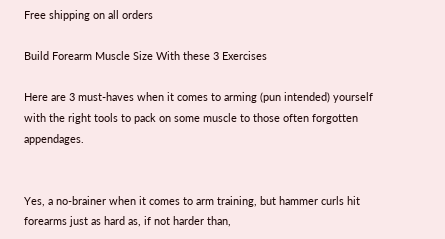Free shipping on all orders

Build Forearm Muscle Size With these 3 Exercises

Here are 3 must-haves when it comes to arming (pun intended) yourself with the right tools to pack on some muscle to those often forgotten appendages.


Yes, a no-brainer when it comes to arm training, but hammer curls hit forearms just as hard as, if not harder than,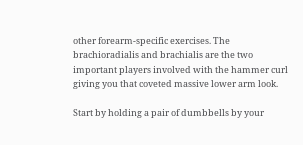other forearm-specific exercises. The brachioradialis and brachialis are the two important players involved with the hammer curl giving you that coveted massive lower arm look.

Start by holding a pair of dumbbells by your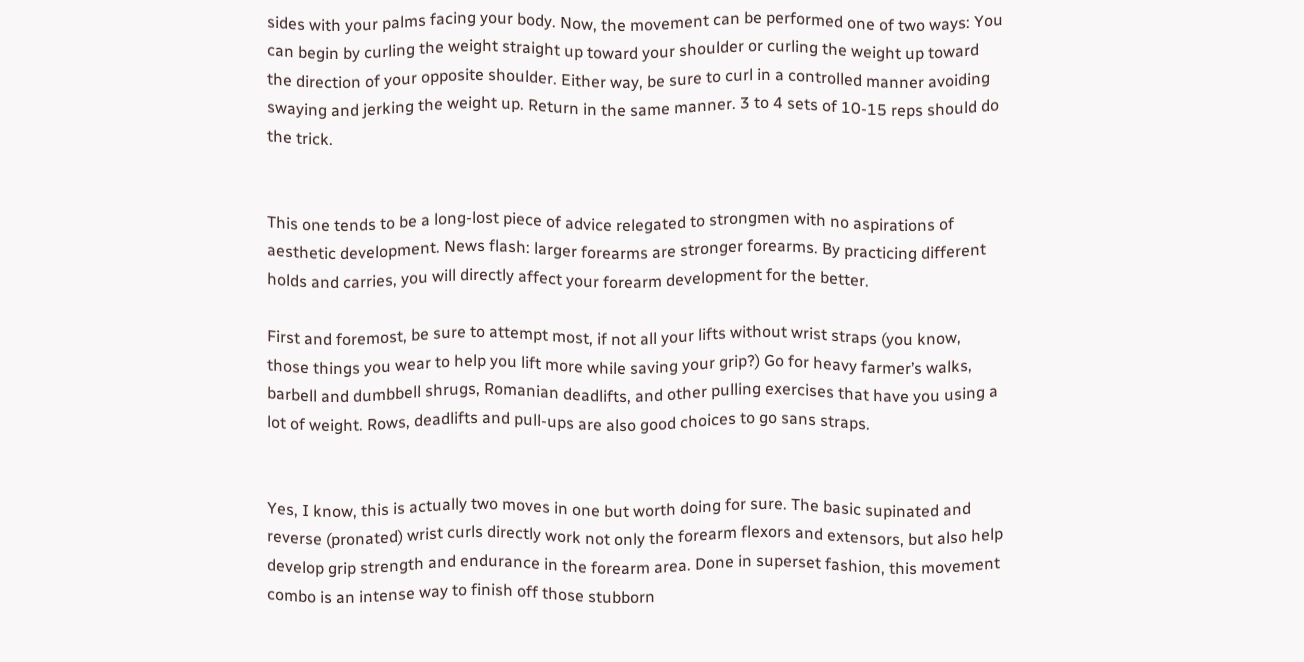sides with your palms facing your body. Now, the movement can be performed one of two ways: You can begin by curling the weight straight up toward your shoulder or curling the weight up toward the direction of your opposite shoulder. Either way, be sure to curl in a controlled manner avoiding swaying and jerking the weight up. Return in the same manner. 3 to 4 sets of 10-15 reps should do the trick.


This one tends to be a long-lost piece of advice relegated to strongmen with no aspirations of aesthetic development. News flash: larger forearms are stronger forearms. By practicing different holds and carries, you will directly affect your forearm development for the better.

First and foremost, be sure to attempt most, if not all your lifts without wrist straps (you know, those things you wear to help you lift more while saving your grip?) Go for heavy farmer’s walks, barbell and dumbbell shrugs, Romanian deadlifts, and other pulling exercises that have you using a lot of weight. Rows, deadlifts and pull-ups are also good choices to go sans straps.


Yes, I know, this is actually two moves in one but worth doing for sure. The basic supinated and reverse (pronated) wrist curls directly work not only the forearm flexors and extensors, but also help develop grip strength and endurance in the forearm area. Done in superset fashion, this movement combo is an intense way to finish off those stubborn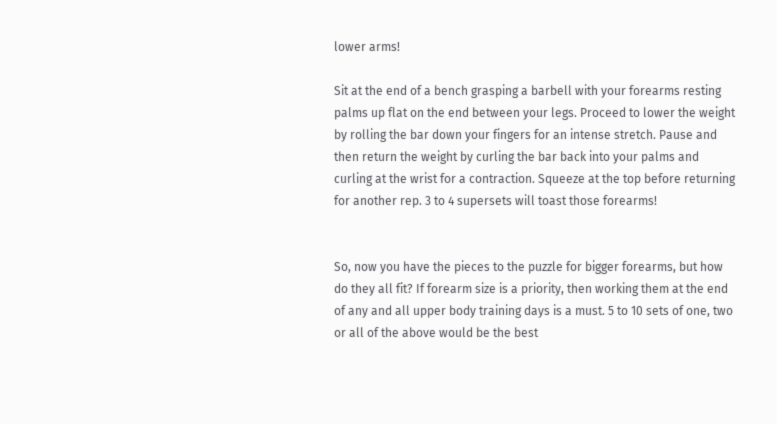lower arms!

Sit at the end of a bench grasping a barbell with your forearms resting palms up flat on the end between your legs. Proceed to lower the weight by rolling the bar down your fingers for an intense stretch. Pause and then return the weight by curling the bar back into your palms and curling at the wrist for a contraction. Squeeze at the top before returning for another rep. 3 to 4 supersets will toast those forearms!


So, now you have the pieces to the puzzle for bigger forearms, but how do they all fit? If forearm size is a priority, then working them at the end of any and all upper body training days is a must. 5 to 10 sets of one, two or all of the above would be the best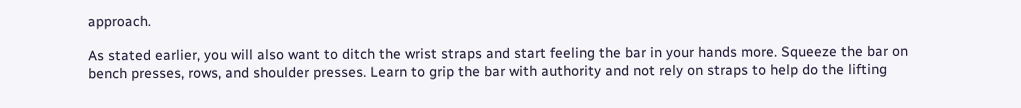approach.

As stated earlier, you will also want to ditch the wrist straps and start feeling the bar in your hands more. Squeeze the bar on bench presses, rows, and shoulder presses. Learn to grip the bar with authority and not rely on straps to help do the lifting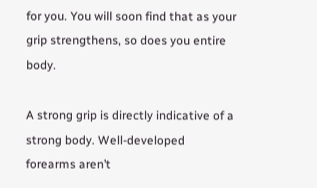for you. You will soon find that as your grip strengthens, so does you entire body.

A strong grip is directly indicative of a strong body. Well-developed forearms aren’t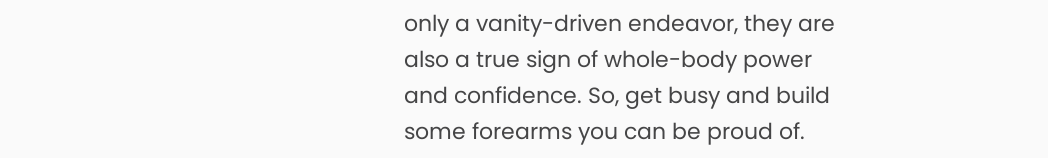only a vanity-driven endeavor, they are also a true sign of whole-body power and confidence. So, get busy and build some forearms you can be proud of.